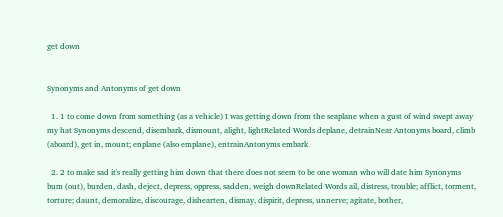get down


Synonyms and Antonyms of get down

  1. 1 to come down from something (as a vehicle) I was getting down from the seaplane when a gust of wind swept away my hat Synonyms descend, disembark, dismount, alight, lightRelated Words deplane, detrainNear Antonyms board, climb (aboard), get in, mount; enplane (also emplane), entrainAntonyms embark

  2. 2 to make sad it's really getting him down that there does not seem to be one woman who will date him Synonyms bum (out), burden, dash, deject, depress, oppress, sadden, weigh downRelated Words ail, distress, trouble; afflict, torment, torture; daunt, demoralize, discourage, dishearten, dismay, dispirit, depress, unnerve; agitate, bother,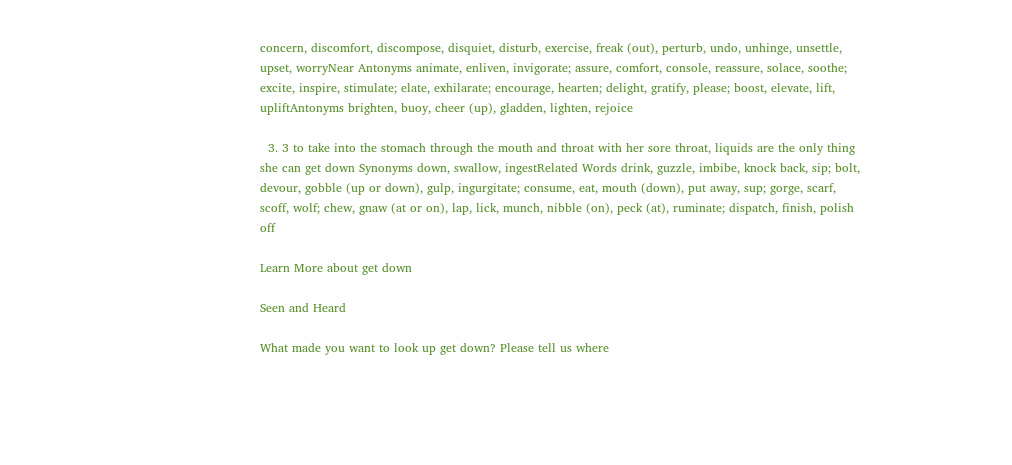concern, discomfort, discompose, disquiet, disturb, exercise, freak (out), perturb, undo, unhinge, unsettle, upset, worryNear Antonyms animate, enliven, invigorate; assure, comfort, console, reassure, solace, soothe; excite, inspire, stimulate; elate, exhilarate; encourage, hearten; delight, gratify, please; boost, elevate, lift, upliftAntonyms brighten, buoy, cheer (up), gladden, lighten, rejoice

  3. 3 to take into the stomach through the mouth and throat with her sore throat, liquids are the only thing she can get down Synonyms down, swallow, ingestRelated Words drink, guzzle, imbibe, knock back, sip; bolt, devour, gobble (up or down), gulp, ingurgitate; consume, eat, mouth (down), put away, sup; gorge, scarf, scoff, wolf; chew, gnaw (at or on), lap, lick, munch, nibble (on), peck (at), ruminate; dispatch, finish, polish off

Learn More about get down

Seen and Heard

What made you want to look up get down? Please tell us where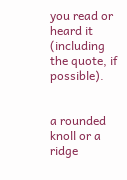you read or heard it (including the quote, if possible).


a rounded knoll or a ridge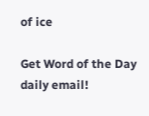of ice

Get Word of the Day daily email!